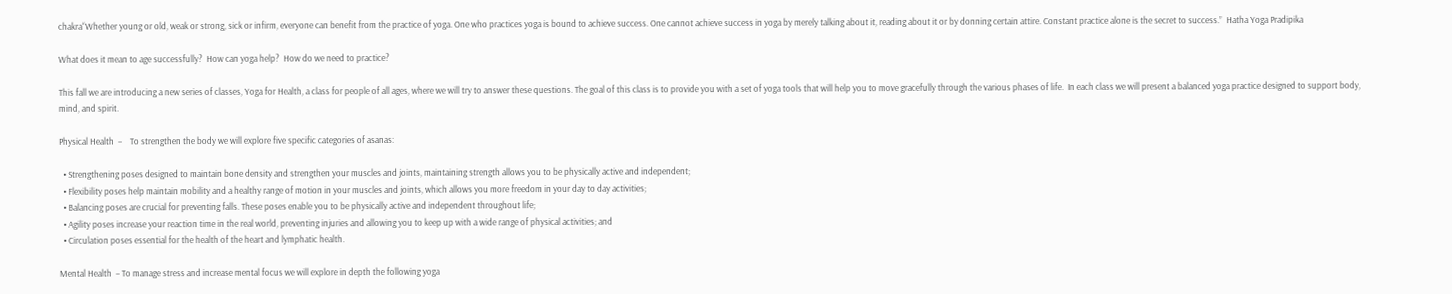chakra“Whether young or old, weak or strong, sick or infirm, everyone can benefit from the practice of yoga. One who practices yoga is bound to achieve success. One cannot achieve success in yoga by merely talking about it, reading about it or by donning certain attire. Constant practice alone is the secret to success.”  Hatha Yoga Pradipika

What does it mean to age successfully?  How can yoga help?  How do we need to practice?

This fall we are introducing a new series of classes, Yoga for Health, a class for people of all ages, where we will try to answer these questions. The goal of this class is to provide you with a set of yoga tools that will help you to move gracefully through the various phases of life.  In each class we will present a balanced yoga practice designed to support body, mind, and spirit.

Physical Health  –    To strengthen the body we will explore five specific categories of asanas:

  • Strengthening poses designed to maintain bone density and strengthen your muscles and joints, maintaining strength allows you to be physically active and independent;
  • Flexibility poses help maintain mobility and a healthy range of motion in your muscles and joints, which allows you more freedom in your day to day activities;
  • Balancing poses are crucial for preventing falls. These poses enable you to be physically active and independent throughout life;
  • Agility poses increase your reaction time in the real world, preventing injuries and allowing you to keep up with a wide range of physical activities; and
  • Circulation poses essential for the health of the heart and lymphatic health.

Mental Health  – To manage stress and increase mental focus we will explore in depth the following yoga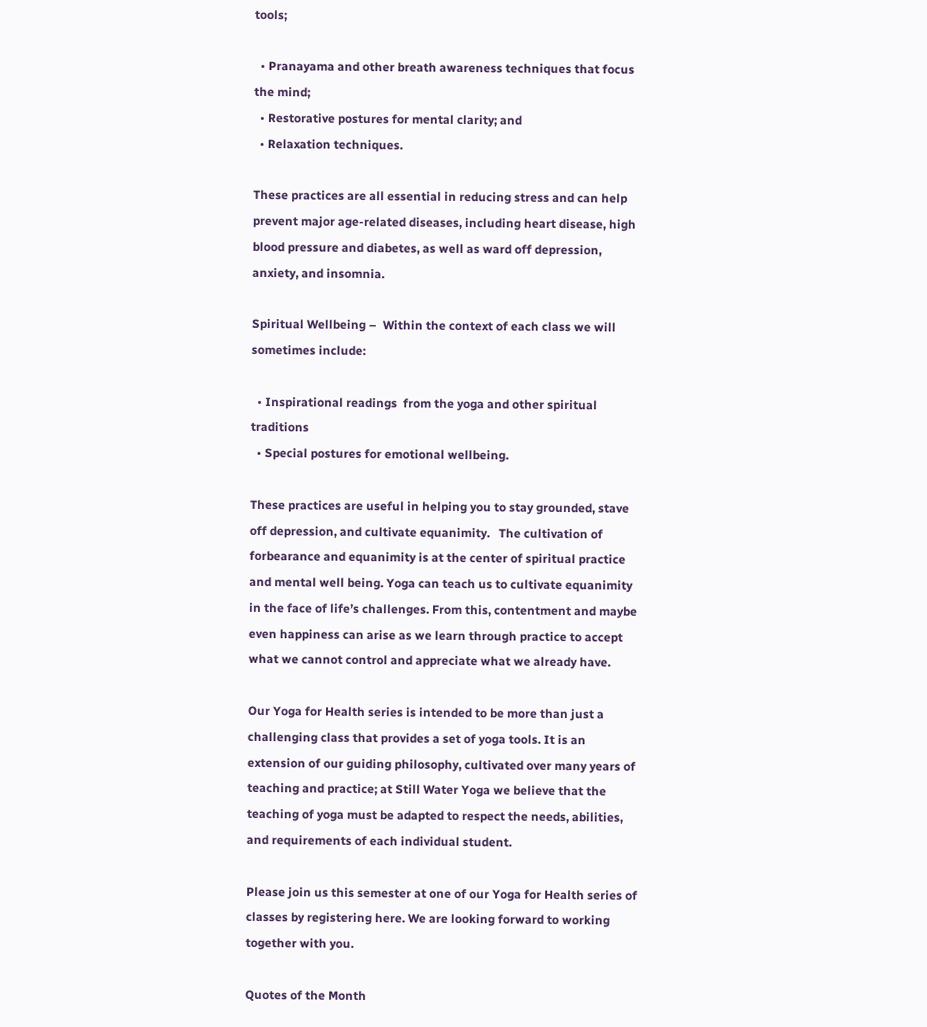tools;

  • Pranayama and other breath awareness techniques that focus the mind;
  • Restorative postures for mental clarity; and
  • Relaxation techniques.

These practices are all essential in reducing stress and can help prevent major age-related diseases, including heart disease, high blood pressure and diabetes, as well as ward off depression, anxiety, and insomnia.

Spiritual Wellbeing –  Within the context of each class we will sometimes include:

  • Inspirational readings  from the yoga and other spiritual traditions
  • Special postures for emotional wellbeing.

These practices are useful in helping you to stay grounded, stave off depression, and cultivate equanimity.   The cultivation of forbearance and equanimity is at the center of spiritual practice and mental well being. Yoga can teach us to cultivate equanimity in the face of life’s challenges. From this, contentment and maybe even happiness can arise as we learn through practice to accept what we cannot control and appreciate what we already have.

Our Yoga for Health series is intended to be more than just a challenging class that provides a set of yoga tools. It is an extension of our guiding philosophy, cultivated over many years of teaching and practice; at Still Water Yoga we believe that the teaching of yoga must be adapted to respect the needs, abilities, and requirements of each individual student.

Please join us this semester at one of our Yoga for Health series of classes by registering here. We are looking forward to working together with you.

Quotes of the Month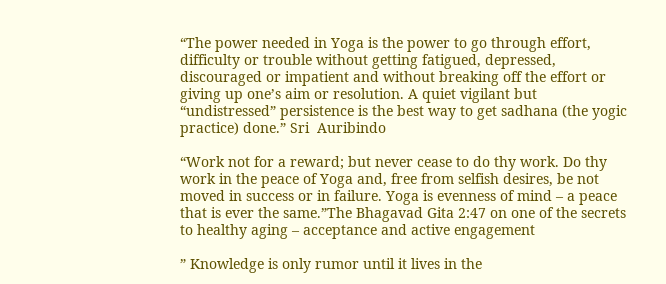“The power needed in Yoga is the power to go through effort, difficulty or trouble without getting fatigued, depressed, discouraged or impatient and without breaking off the effort or giving up one’s aim or resolution. A quiet vigilant but “undistressed” persistence is the best way to get sadhana (the yogic practice) done.” Sri  Auribindo

“Work not for a reward; but never cease to do thy work. Do thy work in the peace of Yoga and, free from selfish desires, be not moved in success or in failure. Yoga is evenness of mind – a peace that is ever the same.”The Bhagavad Gita 2:47 on one of the secrets to healthy aging – acceptance and active engagement

” Knowledge is only rumor until it lives in the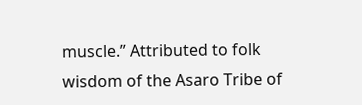muscle.” Attributed to folk wisdom of the Asaro Tribe of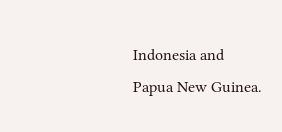Indonesia and Papua New Guinea.